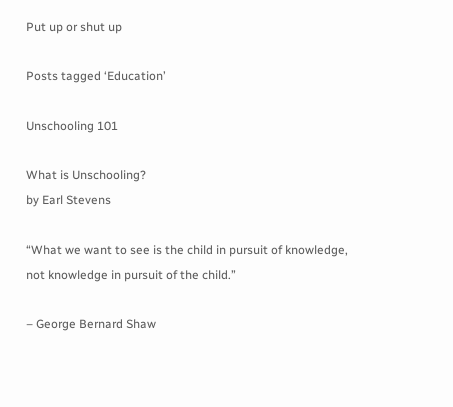Put up or shut up

Posts tagged ‘Education’

Unschooling 101

What is Unschooling?
by Earl Stevens

“What we want to see is the child in pursuit of knowledge,
not knowledge in pursuit of the child.”

– George Bernard Shaw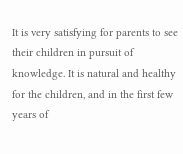It is very satisfying for parents to see their children in pursuit of knowledge. It is natural and healthy for the children, and in the first few years of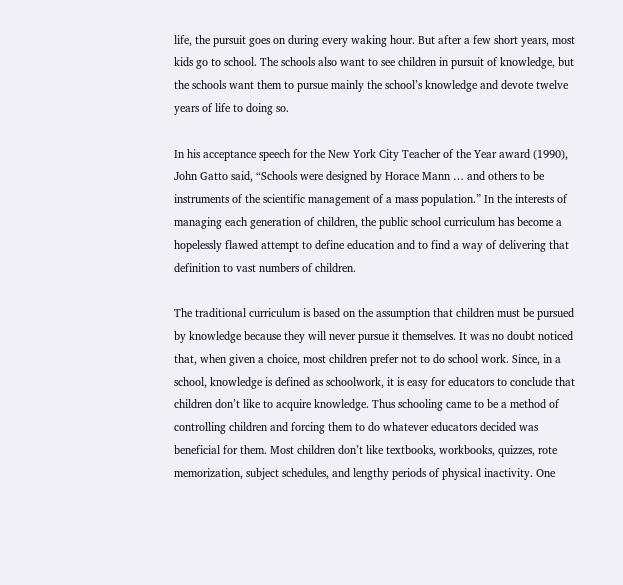life, the pursuit goes on during every waking hour. But after a few short years, most kids go to school. The schools also want to see children in pursuit of knowledge, but the schools want them to pursue mainly the school’s knowledge and devote twelve years of life to doing so.

In his acceptance speech for the New York City Teacher of the Year award (1990), John Gatto said, “Schools were designed by Horace Mann … and others to be instruments of the scientific management of a mass population.” In the interests of managing each generation of children, the public school curriculum has become a hopelessly flawed attempt to define education and to find a way of delivering that definition to vast numbers of children.

The traditional curriculum is based on the assumption that children must be pursued by knowledge because they will never pursue it themselves. It was no doubt noticed that, when given a choice, most children prefer not to do school work. Since, in a school, knowledge is defined as schoolwork, it is easy for educators to conclude that children don’t like to acquire knowledge. Thus schooling came to be a method of controlling children and forcing them to do whatever educators decided was beneficial for them. Most children don’t like textbooks, workbooks, quizzes, rote memorization, subject schedules, and lengthy periods of physical inactivity. One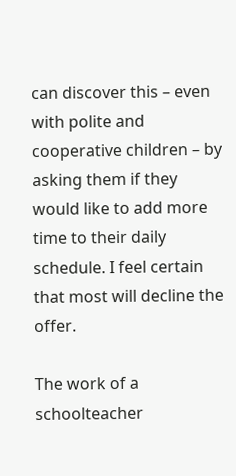can discover this – even with polite and cooperative children – by asking them if they would like to add more time to their daily schedule. I feel certain that most will decline the offer.

The work of a schoolteacher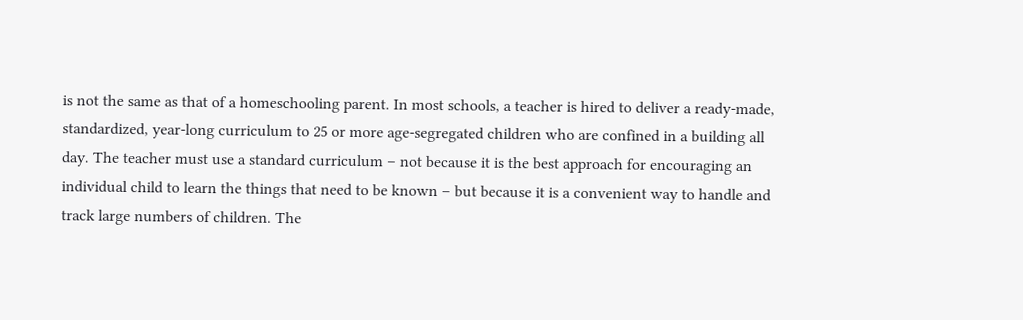is not the same as that of a homeschooling parent. In most schools, a teacher is hired to deliver a ready-made, standardized, year-long curriculum to 25 or more age-segregated children who are confined in a building all day. The teacher must use a standard curriculum – not because it is the best approach for encouraging an individual child to learn the things that need to be known – but because it is a convenient way to handle and track large numbers of children. The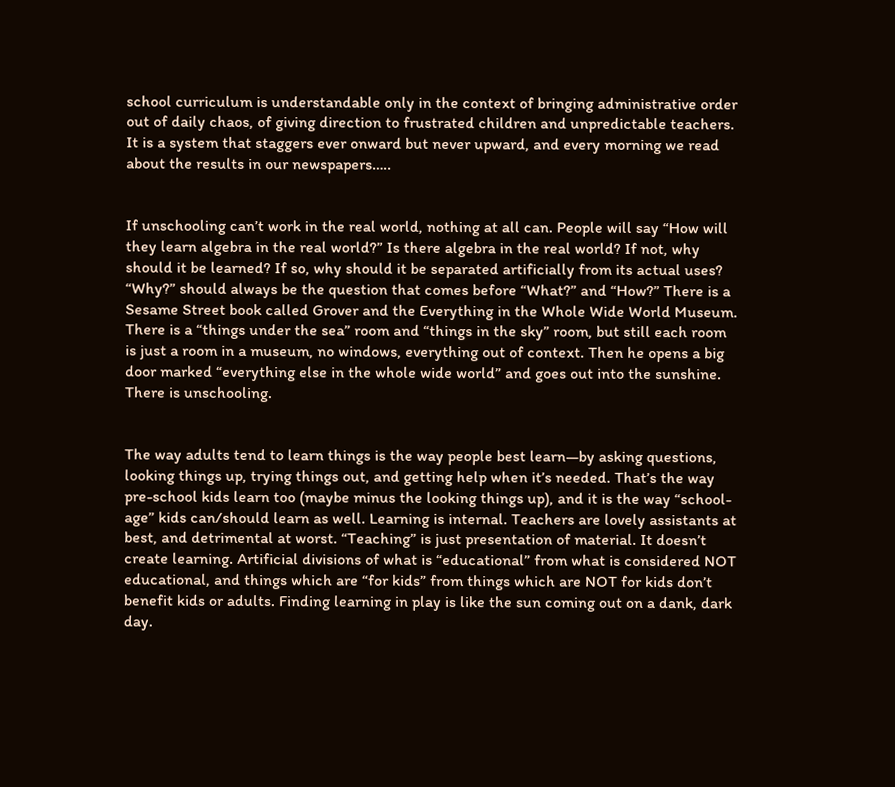school curriculum is understandable only in the context of bringing administrative order out of daily chaos, of giving direction to frustrated children and unpredictable teachers. It is a system that staggers ever onward but never upward, and every morning we read about the results in our newspapers…..


If unschooling can’t work in the real world, nothing at all can. People will say “How will they learn algebra in the real world?” Is there algebra in the real world? If not, why should it be learned? If so, why should it be separated artificially from its actual uses? “Why?” should always be the question that comes before “What?” and “How?” There is a Sesame Street book called Grover and the Everything in the Whole Wide World Museum. There is a “things under the sea” room and “things in the sky” room, but still each room is just a room in a museum, no windows, everything out of context. Then he opens a big door marked “everything else in the whole wide world” and goes out into the sunshine. There is unschooling.


The way adults tend to learn things is the way people best learn—by asking questions, looking things up, trying things out, and getting help when it’s needed. That’s the way pre-school kids learn too (maybe minus the looking things up), and it is the way “school-age” kids can/should learn as well. Learning is internal. Teachers are lovely assistants at best, and detrimental at worst. “Teaching” is just presentation of material. It doesn’t create learning. Artificial divisions of what is “educational” from what is considered NOT educational, and things which are “for kids” from things which are NOT for kids don’t benefit kids or adults. Finding learning in play is like the sun coming out on a dank, dark day.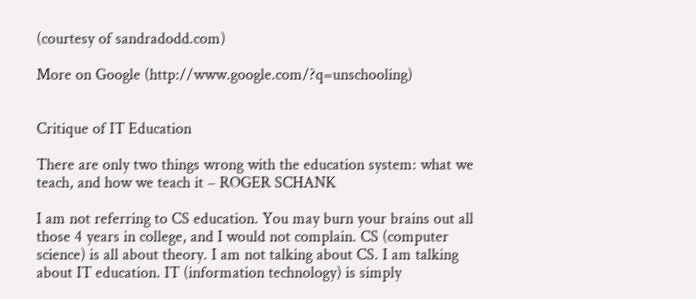(courtesy of sandradodd.com)

More on Google (http://www.google.com/?q=unschooling)


Critique of IT Education

There are only two things wrong with the education system: what we teach, and how we teach it – ROGER SCHANK

I am not referring to CS education. You may burn your brains out all those 4 years in college, and I would not complain. CS (computer science) is all about theory. I am not talking about CS. I am talking about IT education. IT (information technology) is simply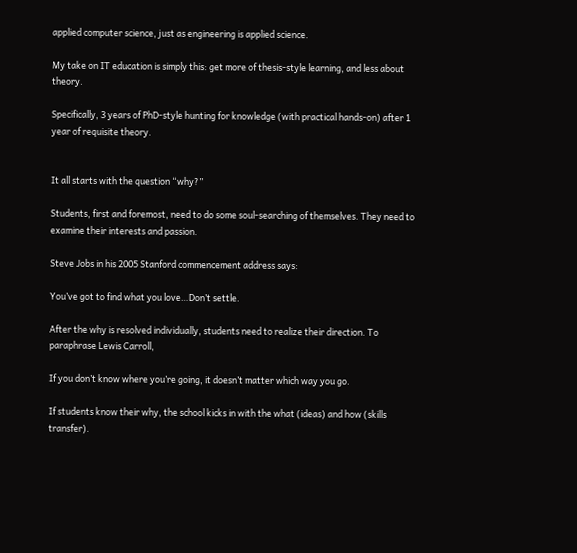applied computer science, just as engineering is applied science.

My take on IT education is simply this: get more of thesis-style learning, and less about theory.

Specifically, 3 years of PhD-style hunting for knowledge (with practical hands-on) after 1 year of requisite theory.


It all starts with the question “why?”

Students, first and foremost, need to do some soul-searching of themselves. They need to examine their interests and passion.

Steve Jobs in his 2005 Stanford commencement address says:

You’ve got to find what you love…Don’t settle.

After the why is resolved individually, students need to realize their direction. To paraphrase Lewis Carroll,

If you don’t know where you’re going, it doesn’t matter which way you go.

If students know their why, the school kicks in with the what (ideas) and how (skills transfer).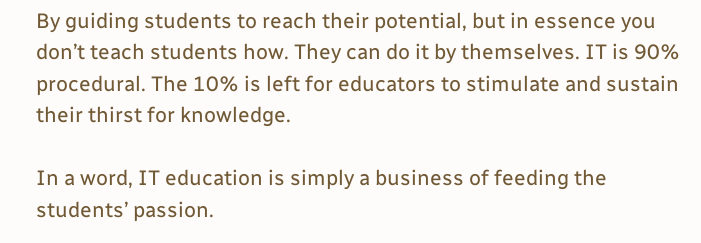By guiding students to reach their potential, but in essence you don’t teach students how. They can do it by themselves. IT is 90% procedural. The 10% is left for educators to stimulate and sustain their thirst for knowledge.

In a word, IT education is simply a business of feeding the students’ passion.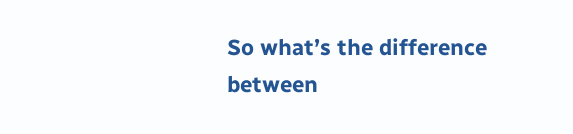So what’s the difference between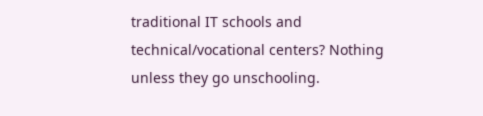traditional IT schools and technical/vocational centers? Nothing unless they go unschooling.